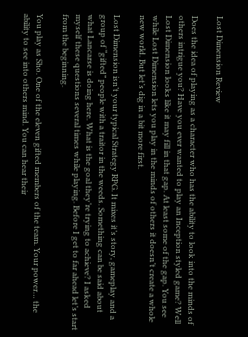Lost Dimension Review

Does the idea of playing as a character who has the ability to look into the minds of others intrigue you? Have you ever wanted to play an Inception styled game? Well Lost Dimension looks like it may fill in that gap. At least some of the gap. You see while Lost Dimension lets you play in the minds of others it doesn’t create a whole new world. But let’s dig in a bit more first.

Lost Dimension isn’t your typical Strategy RPG. It mixes it’s story, gameplay and a group of “gifted” people with a traitor in the weeds. Something can be said about what Lancarse is doing here. What is the goal they’re trying to achieve? I asked myself these questions several times while playing. Before I get to far ahead let’s start from the beginning.

You play as Sho. One of the eleven gifted members of the team. Your power… the ability to see into others mind. You can hear their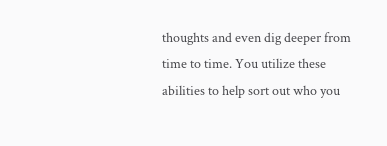thoughts and even dig deeper from time to time. You utilize these abilities to help sort out who you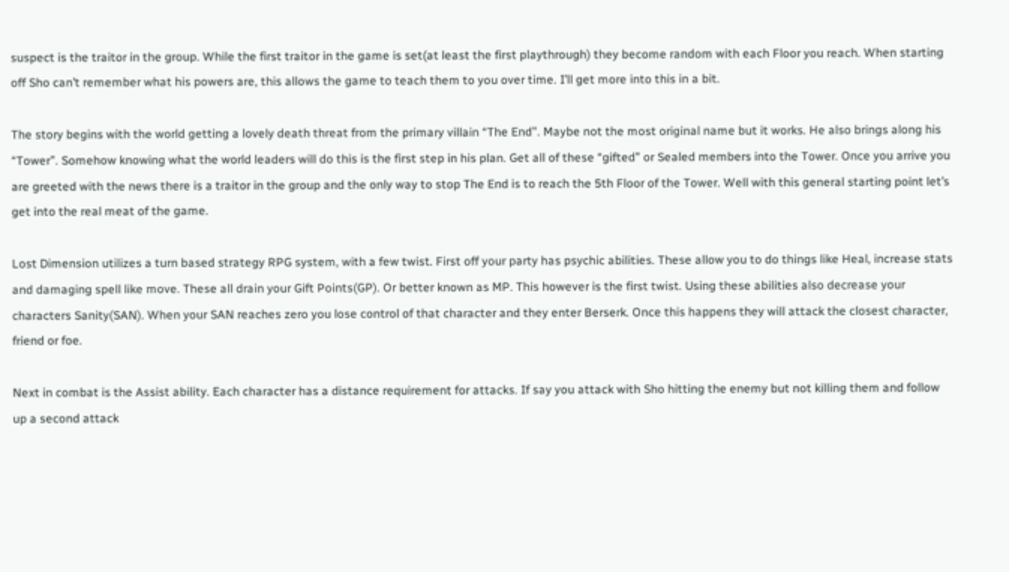suspect is the traitor in the group. While the first traitor in the game is set(at least the first playthrough) they become random with each Floor you reach. When starting off Sho can’t remember what his powers are, this allows the game to teach them to you over time. I’ll get more into this in a bit.

The story begins with the world getting a lovely death threat from the primary villain “The End”. Maybe not the most original name but it works. He also brings along his “Tower”. Somehow knowing what the world leaders will do this is the first step in his plan. Get all of these “gifted” or Sealed members into the Tower. Once you arrive you are greeted with the news there is a traitor in the group and the only way to stop The End is to reach the 5th Floor of the Tower. Well with this general starting point let’s get into the real meat of the game.

Lost Dimension utilizes a turn based strategy RPG system, with a few twist. First off your party has psychic abilities. These allow you to do things like Heal, increase stats and damaging spell like move. These all drain your Gift Points(GP). Or better known as MP. This however is the first twist. Using these abilities also decrease your characters Sanity(SAN). When your SAN reaches zero you lose control of that character and they enter Berserk. Once this happens they will attack the closest character, friend or foe.

Next in combat is the Assist ability. Each character has a distance requirement for attacks. If say you attack with Sho hitting the enemy but not killing them and follow up a second attack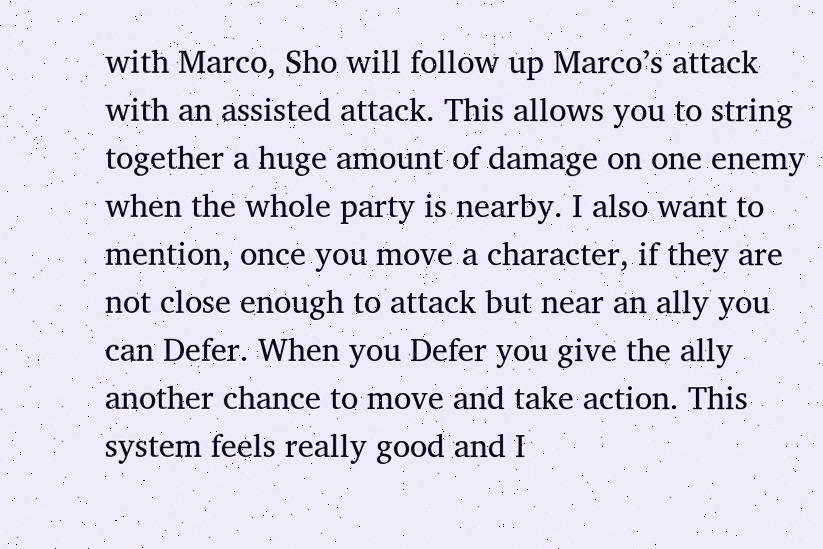with Marco, Sho will follow up Marco’s attack with an assisted attack. This allows you to string together a huge amount of damage on one enemy when the whole party is nearby. I also want to mention, once you move a character, if they are not close enough to attack but near an ally you can Defer. When you Defer you give the ally another chance to move and take action. This system feels really good and I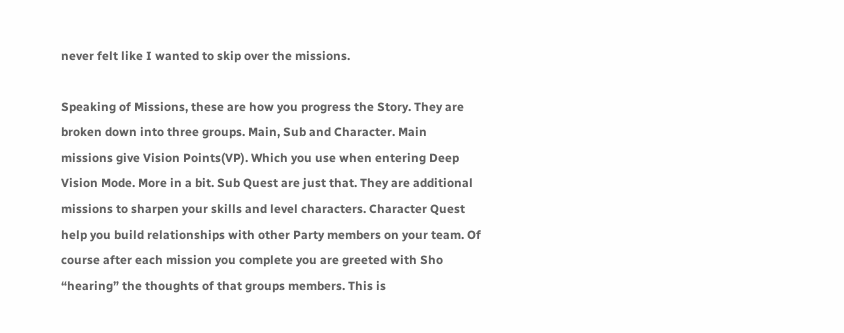never felt like I wanted to skip over the missions.

Speaking of Missions, these are how you progress the Story. They are broken down into three groups. Main, Sub and Character. Main missions give Vision Points(VP). Which you use when entering Deep Vision Mode. More in a bit. Sub Quest are just that. They are additional missions to sharpen your skills and level characters. Character Quest help you build relationships with other Party members on your team. Of course after each mission you complete you are greeted with Sho “hearing” the thoughts of that groups members. This is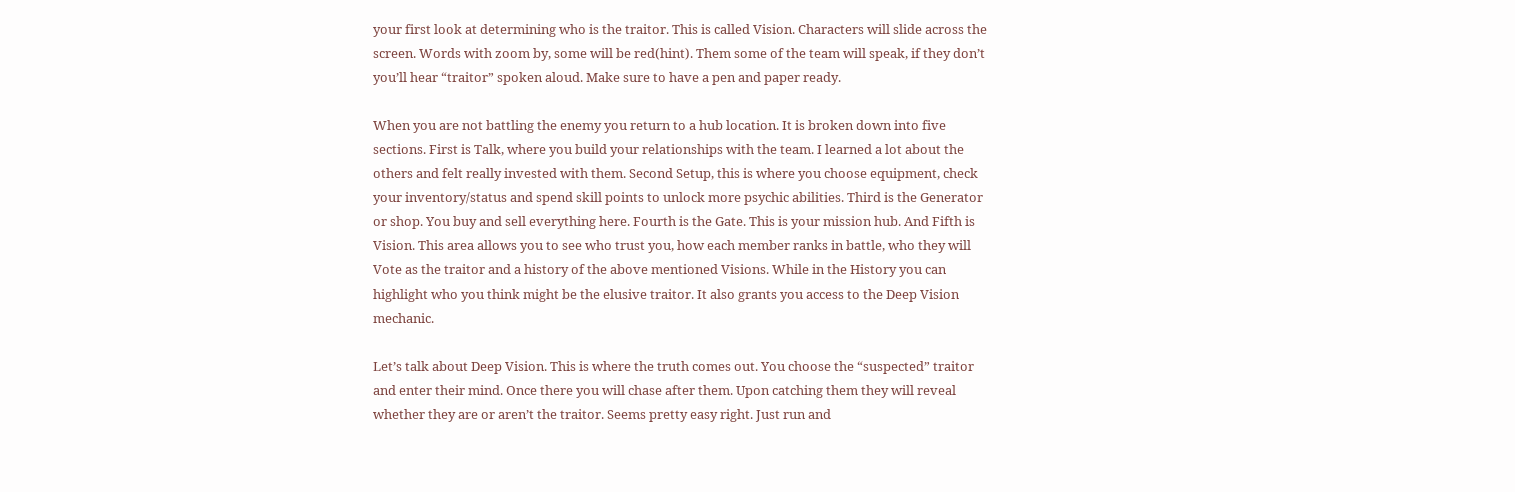your first look at determining who is the traitor. This is called Vision. Characters will slide across the screen. Words with zoom by, some will be red(hint). Them some of the team will speak, if they don’t you’ll hear “traitor” spoken aloud. Make sure to have a pen and paper ready.

When you are not battling the enemy you return to a hub location. It is broken down into five sections. First is Talk, where you build your relationships with the team. I learned a lot about the others and felt really invested with them. Second Setup, this is where you choose equipment, check your inventory/status and spend skill points to unlock more psychic abilities. Third is the Generator or shop. You buy and sell everything here. Fourth is the Gate. This is your mission hub. And Fifth is Vision. This area allows you to see who trust you, how each member ranks in battle, who they will Vote as the traitor and a history of the above mentioned Visions. While in the History you can highlight who you think might be the elusive traitor. It also grants you access to the Deep Vision mechanic.

Let’s talk about Deep Vision. This is where the truth comes out. You choose the “suspected” traitor and enter their mind. Once there you will chase after them. Upon catching them they will reveal whether they are or aren’t the traitor. Seems pretty easy right. Just run and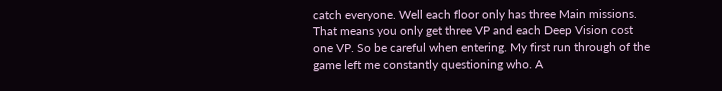catch everyone. Well each floor only has three Main missions. That means you only get three VP and each Deep Vision cost one VP. So be careful when entering. My first run through of the game left me constantly questioning who. A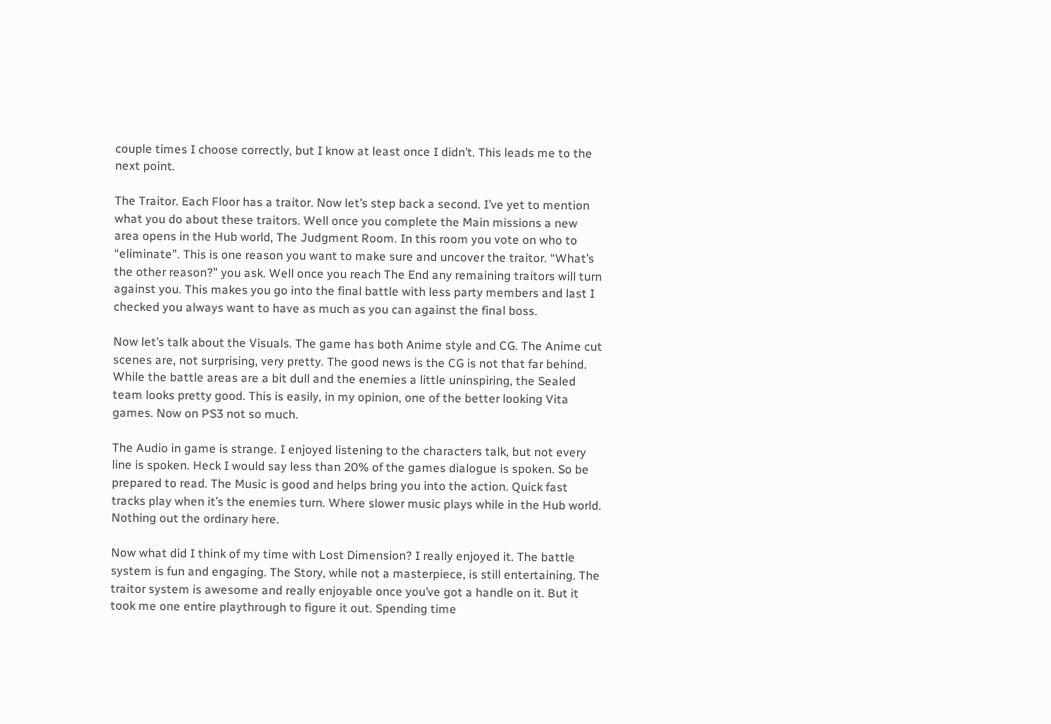couple times I choose correctly, but I know at least once I didn’t. This leads me to the next point.

The Traitor. Each Floor has a traitor. Now let’s step back a second. I’ve yet to mention what you do about these traitors. Well once you complete the Main missions a new area opens in the Hub world, The Judgment Room. In this room you vote on who to “eliminate”. This is one reason you want to make sure and uncover the traitor. “What’s the other reason?” you ask. Well once you reach The End any remaining traitors will turn against you. This makes you go into the final battle with less party members and last I checked you always want to have as much as you can against the final boss.

Now let’s talk about the Visuals. The game has both Anime style and CG. The Anime cut scenes are, not surprising, very pretty. The good news is the CG is not that far behind. While the battle areas are a bit dull and the enemies a little uninspiring, the Sealed team looks pretty good. This is easily, in my opinion, one of the better looking Vita games. Now on PS3 not so much.

The Audio in game is strange. I enjoyed listening to the characters talk, but not every line is spoken. Heck I would say less than 20% of the games dialogue is spoken. So be prepared to read. The Music is good and helps bring you into the action. Quick fast tracks play when it’s the enemies turn. Where slower music plays while in the Hub world. Nothing out the ordinary here.

Now what did I think of my time with Lost Dimension? I really enjoyed it. The battle system is fun and engaging. The Story, while not a masterpiece, is still entertaining. The traitor system is awesome and really enjoyable once you’ve got a handle on it. But it took me one entire playthrough to figure it out. Spending time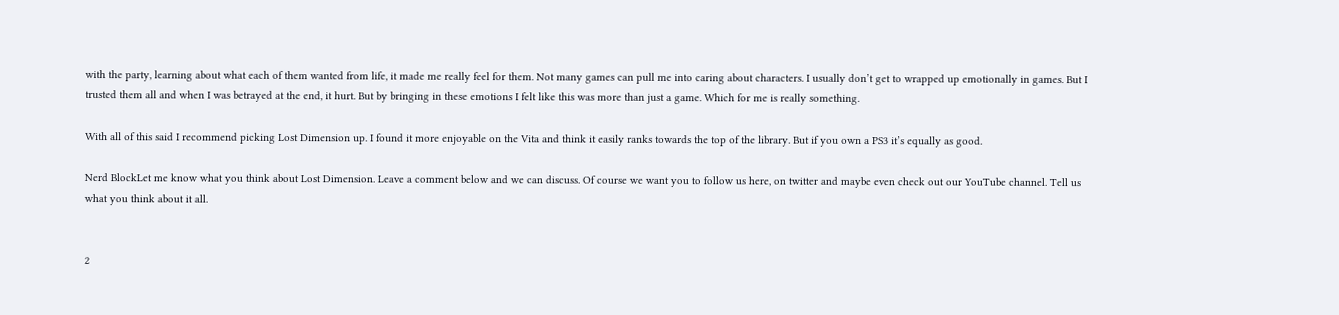with the party, learning about what each of them wanted from life, it made me really feel for them. Not many games can pull me into caring about characters. I usually don’t get to wrapped up emotionally in games. But I trusted them all and when I was betrayed at the end, it hurt. But by bringing in these emotions I felt like this was more than just a game. Which for me is really something.

With all of this said I recommend picking Lost Dimension up. I found it more enjoyable on the Vita and think it easily ranks towards the top of the library. But if you own a PS3 it’s equally as good.

Nerd BlockLet me know what you think about Lost Dimension. Leave a comment below and we can discuss. Of course we want you to follow us here, on twitter and maybe even check out our YouTube channel. Tell us what you think about it all.


2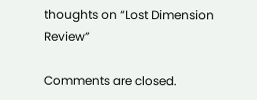thoughts on “Lost Dimension Review”

Comments are closed.